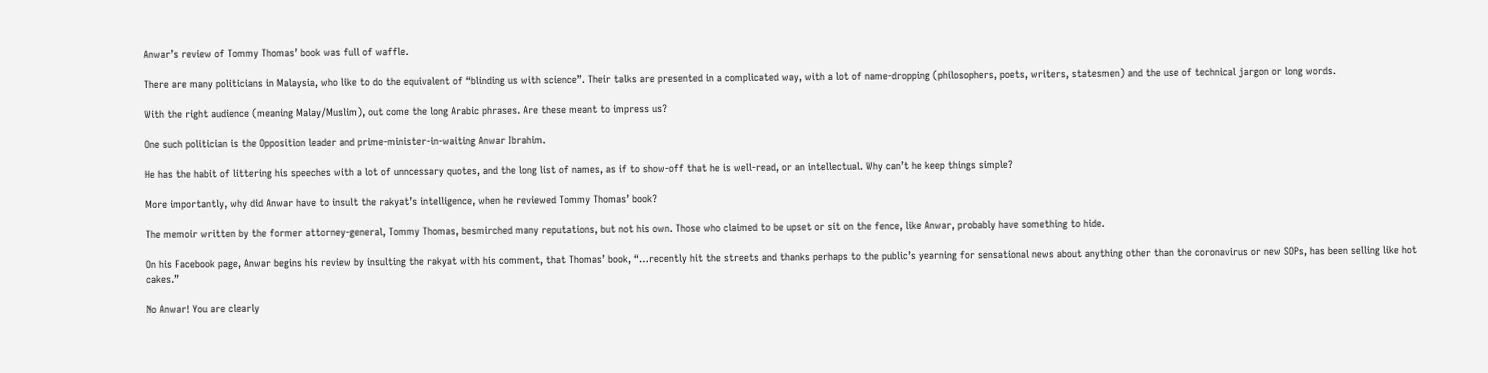Anwar’s review of Tommy Thomas’ book was full of waffle.

There are many politicians in Malaysia, who like to do the equivalent of “blinding us with science”. Their talks are presented in a complicated way, with a lot of name-dropping (philosophers, poets, writers, statesmen) and the use of technical jargon or long words.

With the right audience (meaning Malay/Muslim), out come the long Arabic phrases. Are these meant to impress us?

One such politician is the Opposition leader and prime-minister-in-waiting Anwar Ibrahim.

He has the habit of littering his speeches with a lot of unncessary quotes, and the long list of names, as if to show-off that he is well-read, or an intellectual. Why can’t he keep things simple?

More importantly, why did Anwar have to insult the rakyat’s intelligence, when he reviewed Tommy Thomas’ book?

The memoir written by the former attorney-general, Tommy Thomas, besmirched many reputations, but not his own. Those who claimed to be upset or sit on the fence, like Anwar, probably have something to hide.

On his Facebook page, Anwar begins his review by insulting the rakyat with his comment, that Thomas’ book, “…recently hit the streets and thanks perhaps to the public’s yearning for sensational news about anything other than the coronavirus or new SOPs, has been selling like hot cakes.”

No Anwar! You are clearly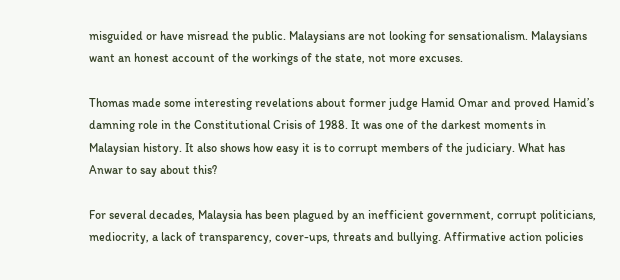misguided or have misread the public. Malaysians are not looking for sensationalism. Malaysians want an honest account of the workings of the state, not more excuses.

Thomas made some interesting revelations about former judge Hamid Omar and proved Hamid’s damning role in the Constitutional Crisis of 1988. It was one of the darkest moments in Malaysian history. It also shows how easy it is to corrupt members of the judiciary. What has Anwar to say about this?

For several decades, Malaysia has been plagued by an inefficient government, corrupt politicians, mediocrity, a lack of transparency, cover-ups, threats and bullying. Affirmative action policies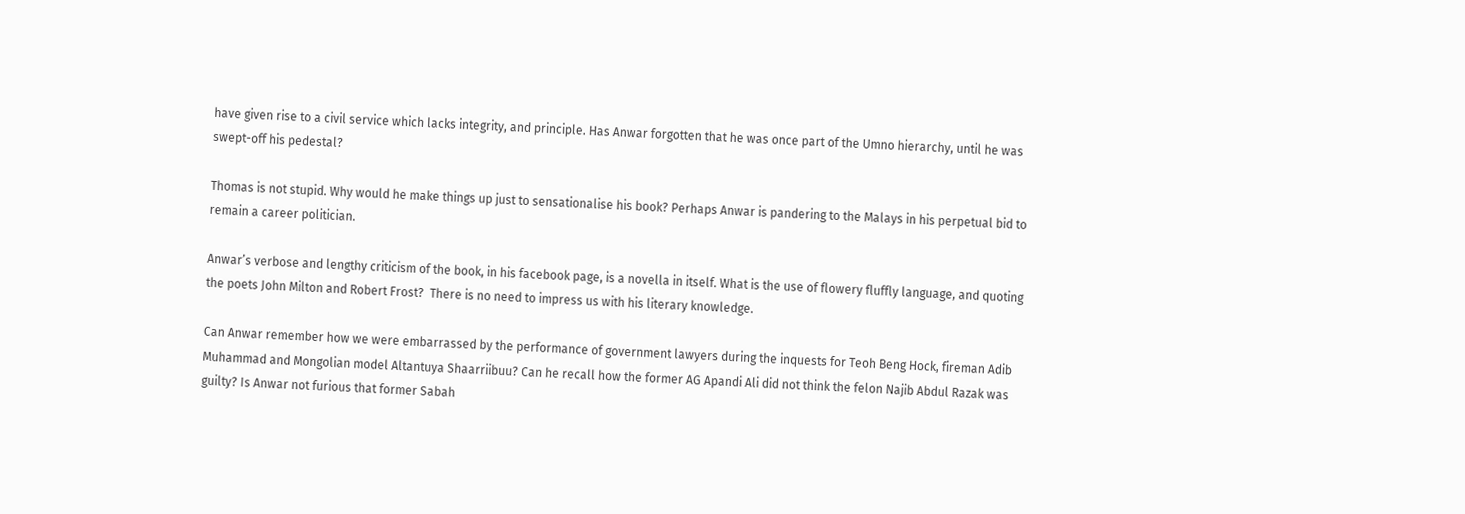have given rise to a civil service which lacks integrity, and principle. Has Anwar forgotten that he was once part of the Umno hierarchy, until he was swept-off his pedestal?

Thomas is not stupid. Why would he make things up just to sensationalise his book? Perhaps Anwar is pandering to the Malays in his perpetual bid to remain a career politician.

Anwar’s verbose and lengthy criticism of the book, in his facebook page, is a novella in itself. What is the use of flowery fluffly language, and quoting the poets John Milton and Robert Frost?  There is no need to impress us with his literary knowledge.

Can Anwar remember how we were embarrassed by the performance of government lawyers during the inquests for Teoh Beng Hock, fireman Adib Muhammad and Mongolian model Altantuya Shaarriibuu? Can he recall how the former AG Apandi Ali did not think the felon Najib Abdul Razak was guilty? Is Anwar not furious that former Sabah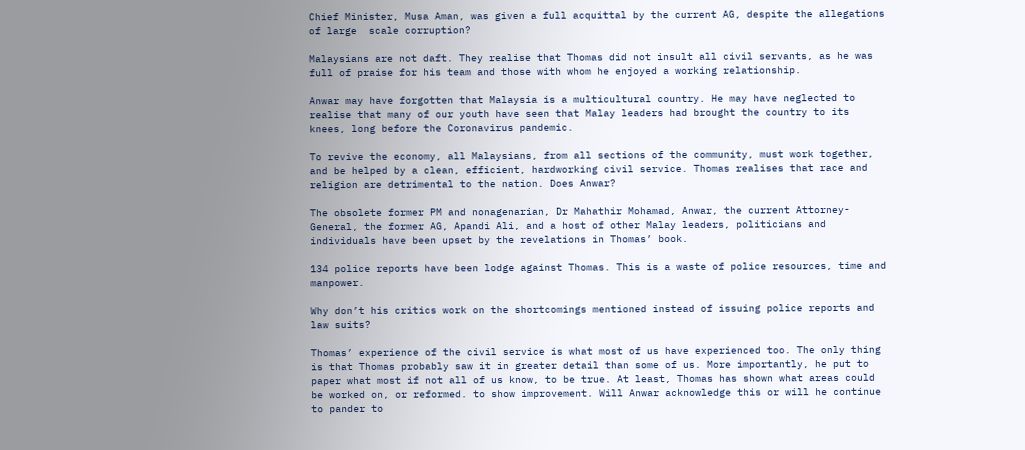Chief Minister, Musa Aman, was given a full acquittal by the current AG, despite the allegations of large  scale corruption?

Malaysians are not daft. They realise that Thomas did not insult all civil servants, as he was full of praise for his team and those with whom he enjoyed a working relationship.

Anwar may have forgotten that Malaysia is a multicultural country. He may have neglected to realise that many of our youth have seen that Malay leaders had brought the country to its knees, long before the Coronavirus pandemic.

To revive the economy, all Malaysians, from all sections of the community, must work together, and be helped by a clean, efficient, hardworking civil service. Thomas realises that race and religion are detrimental to the nation. Does Anwar?

The obsolete former PM and nonagenarian, Dr Mahathir Mohamad, Anwar, the current Attorney-General, the former AG, Apandi Ali, and a host of other Malay leaders, politicians and individuals have been upset by the revelations in Thomas’ book.

134 police reports have been lodge against Thomas. This is a waste of police resources, time and manpower.

Why don’t his critics work on the shortcomings mentioned instead of issuing police reports and law suits?

Thomas’ experience of the civil service is what most of us have experienced too. The only thing is that Thomas probably saw it in greater detail than some of us. More importantly, he put to paper what most if not all of us know, to be true. At least, Thomas has shown what areas could be worked on, or reformed. to show improvement. Will Anwar acknowledge this or will he continue to pander to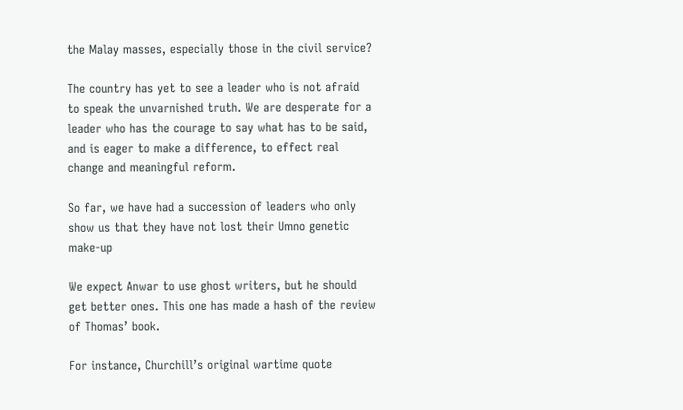the Malay masses, especially those in the civil service?

The country has yet to see a leader who is not afraid to speak the unvarnished truth. We are desperate for a leader who has the courage to say what has to be said, and is eager to make a difference, to effect real change and meaningful reform.

So far, we have had a succession of leaders who only show us that they have not lost their Umno genetic make-up

We expect Anwar to use ghost writers, but he should get better ones. This one has made a hash of the review of Thomas’ book.

For instance, Churchill’s original wartime quote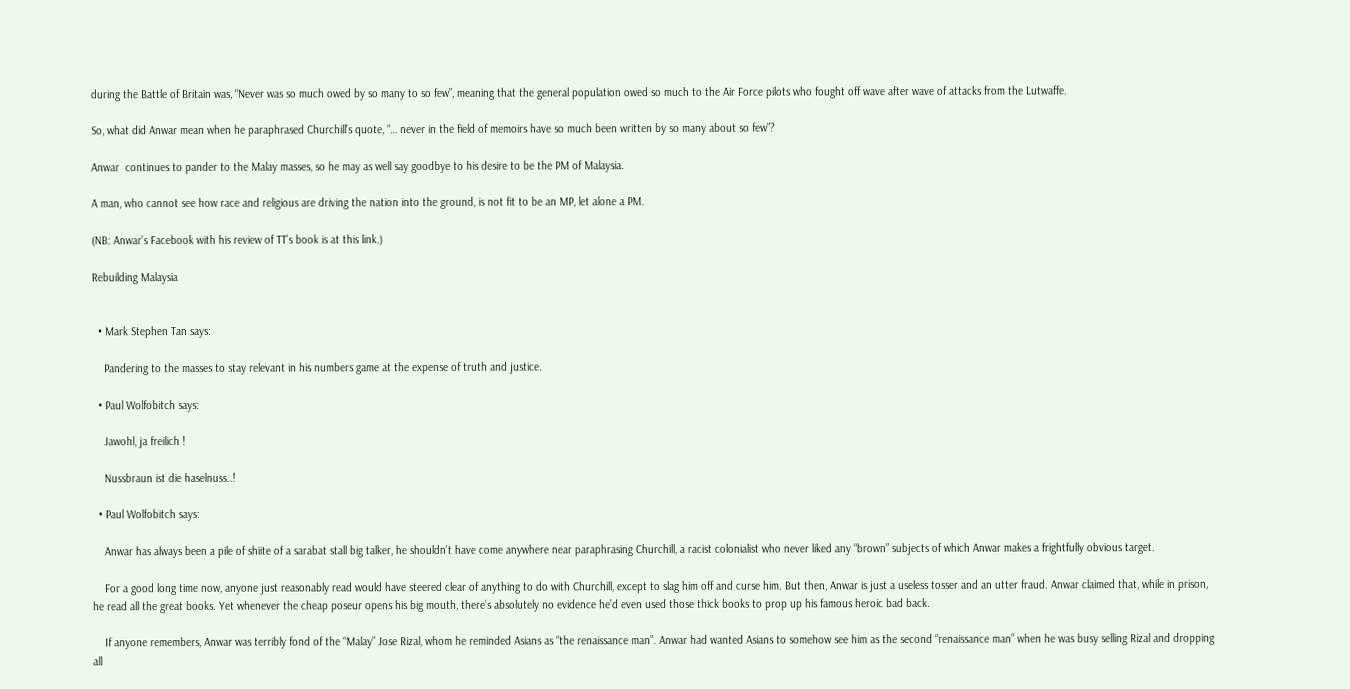during the Battle of Britain was, “Never was so much owed by so many to so few”, meaning that the general population owed so much to the Air Force pilots who fought off wave after wave of attacks from the Lutwaffe.

So, what did Anwar mean when he paraphrased Churchill’s quote, “… never in the field of memoirs have so much been written by so many about so few”?

Anwar  continues to pander to the Malay masses, so he may as well say goodbye to his desire to be the PM of Malaysia.

A man, who cannot see how race and religious are driving the nation into the ground, is not fit to be an MP, let alone a PM.

(NB: Anwar’s Facebook with his review of TT’s book is at this link.)

Rebuilding Malaysia


  • Mark Stephen Tan says:

    Pandering to the masses to stay relevant in his numbers game at the expense of truth and justice.

  • Paul Wolfobitch says:

    Jawohl, ja freilich !

    Nussbraun ist die haselnuss..!

  • Paul Wolfobitch says:

    Anwar has always been a pile of shiite of a sarabat stall big talker, he shouldn’t have come anywhere near paraphrasing Churchill, a racist colonialist who never liked any “brown” subjects of which Anwar makes a frightfully obvious target.

    For a good long time now, anyone just reasonably read would have steered clear of anything to do with Churchill, except to slag him off and curse him. But then, Anwar is just a useless tosser and an utter fraud. Anwar claimed that, while in prison, he read all the great books. Yet whenever the cheap poseur opens his big mouth, there’s absolutely no evidence he’d even used those thick books to prop up his famous heroic bad back.

    If anyone remembers, Anwar was terribly fond of the “Malay” Jose Rizal, whom he reminded Asians as “the renaissance man”. Anwar had wanted Asians to somehow see him as the second “renaissance man” when he was busy selling Rizal and dropping all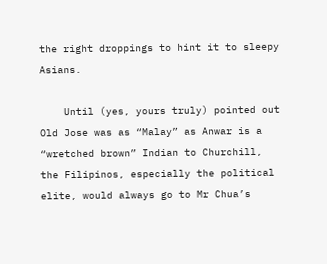the right droppings to hint it to sleepy Asians.

    Until (yes, yours truly) pointed out Old Jose was as “Malay” as Anwar is a “wretched brown” Indian to Churchill, the Filipinos, especially the political elite, would always go to Mr Chua’s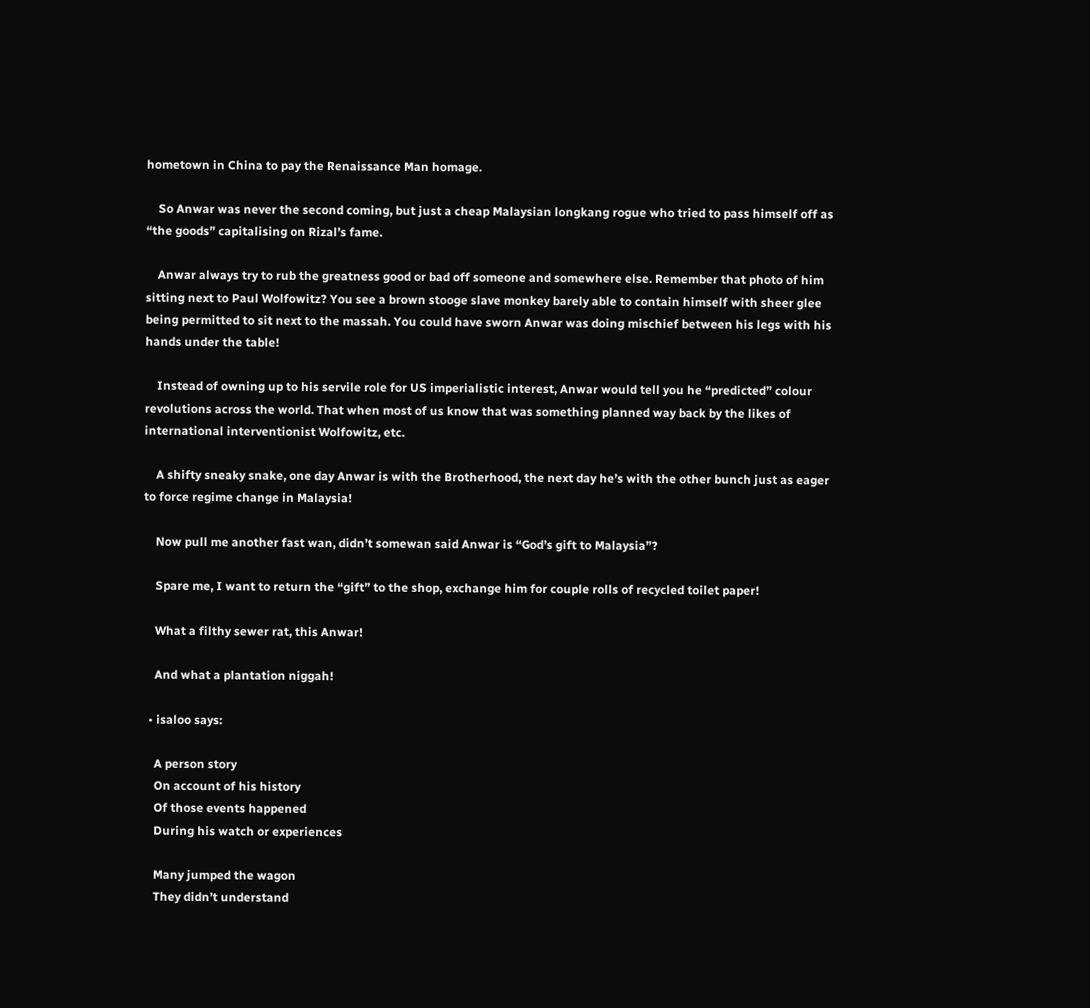hometown in China to pay the Renaissance Man homage.

    So Anwar was never the second coming, but just a cheap Malaysian longkang rogue who tried to pass himself off as “the goods” capitalising on Rizal’s fame.

    Anwar always try to rub the greatness good or bad off someone and somewhere else. Remember that photo of him sitting next to Paul Wolfowitz? You see a brown stooge slave monkey barely able to contain himself with sheer glee being permitted to sit next to the massah. You could have sworn Anwar was doing mischief between his legs with his hands under the table!

    Instead of owning up to his servile role for US imperialistic interest, Anwar would tell you he “predicted” colour revolutions across the world. That when most of us know that was something planned way back by the likes of international interventionist Wolfowitz, etc.

    A shifty sneaky snake, one day Anwar is with the Brotherhood, the next day he’s with the other bunch just as eager to force regime change in Malaysia!

    Now pull me another fast wan, didn’t somewan said Anwar is “God’s gift to Malaysia”?

    Spare me, I want to return the “gift” to the shop, exchange him for couple rolls of recycled toilet paper!

    What a filthy sewer rat, this Anwar!

    And what a plantation niggah!

  • isaloo says:

    A person story
    On account of his history
    Of those events happened
    During his watch or experiences

    Many jumped the wagon
    They didn’t understand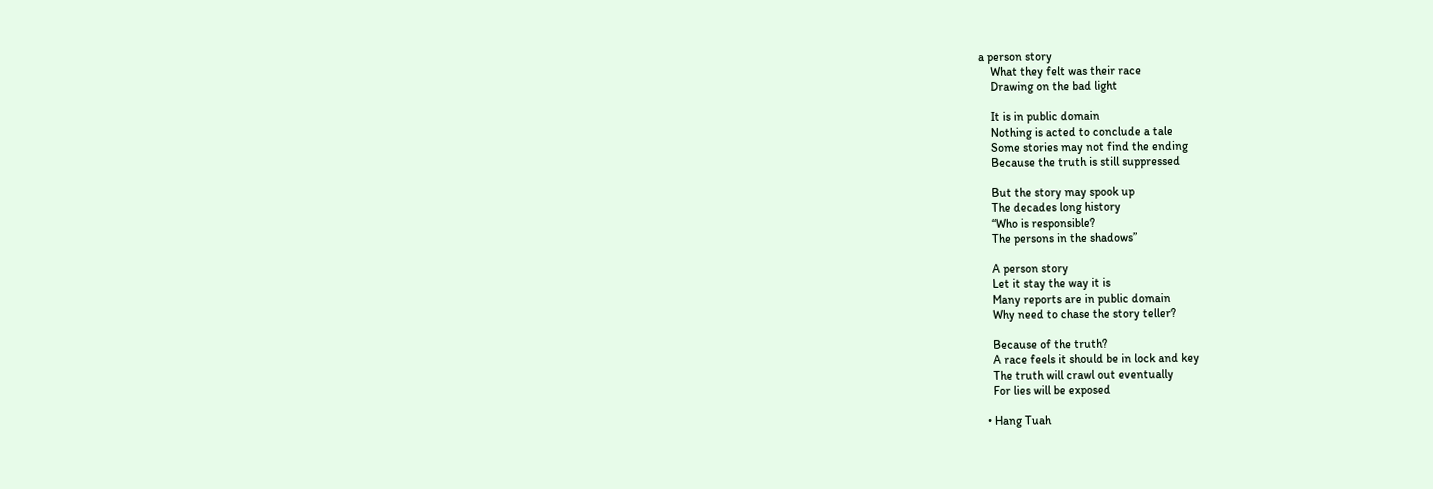a person story
    What they felt was their race
    Drawing on the bad light

    It is in public domain
    Nothing is acted to conclude a tale
    Some stories may not find the ending
    Because the truth is still suppressed

    But the story may spook up
    The decades long history
    “Who is responsible?
    The persons in the shadows”

    A person story
    Let it stay the way it is
    Many reports are in public domain
    Why need to chase the story teller?

    Because of the truth?
    A race feels it should be in lock and key
    The truth will crawl out eventually
    For lies will be exposed

  • Hang Tuah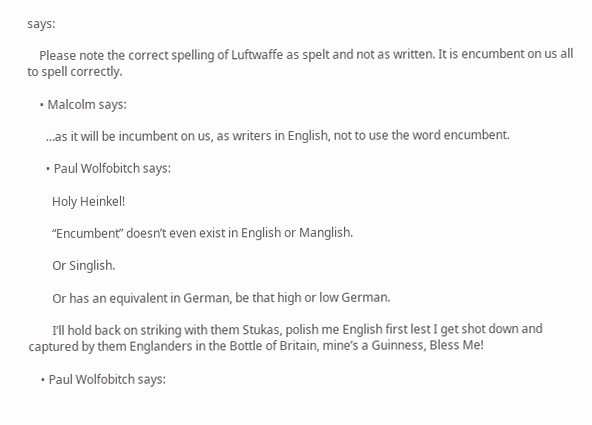says:

    Please note the correct spelling of Luftwaffe as spelt and not as written. It is encumbent on us all to spell correctly.

    • Malcolm says:

      …as it will be incumbent on us, as writers in English, not to use the word encumbent.

      • Paul Wolfobitch says:

        Holy Heinkel!

        “Encumbent” doesn’t even exist in English or Manglish.

        Or Singlish.

        Or has an equivalent in German, be that high or low German.

        I’ll hold back on striking with them Stukas, polish me English first lest I get shot down and captured by them Englanders in the Bottle of Britain, mine’s a Guinness, Bless Me!

    • Paul Wolfobitch says: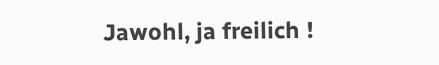Jawohl, ja freilich !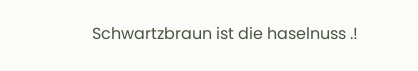Schwartzbraun ist die haselnuss .!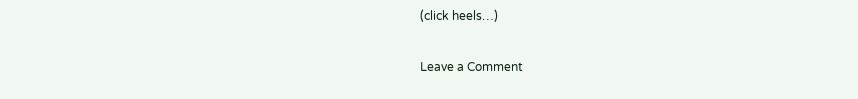(click heels…)

Leave a Comment